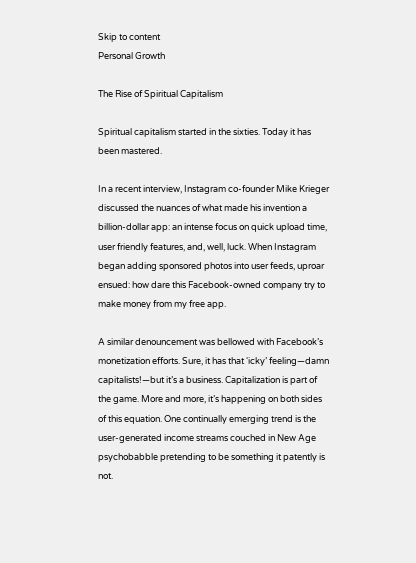Skip to content
Personal Growth

The Rise of Spiritual Capitalism

Spiritual capitalism started in the sixties. Today it has been mastered.

In a recent interview, Instagram co-founder Mike Krieger discussed the nuances of what made his invention a billion-dollar app: an intense focus on quick upload time, user friendly features, and, well, luck. When Instagram began adding sponsored photos into user feeds, uproar ensued: how dare this Facebook-owned company try to make money from my free app.

A similar denouncement was bellowed with Facebook’s monetization efforts. Sure, it has that ‘icky’ feeling—damn capitalists!—but it’s a business. Capitalization is part of the game. More and more, it’s happening on both sides of this equation. One continually emerging trend is the user-generated income streams couched in New Age psychobabble pretending to be something it patently is not.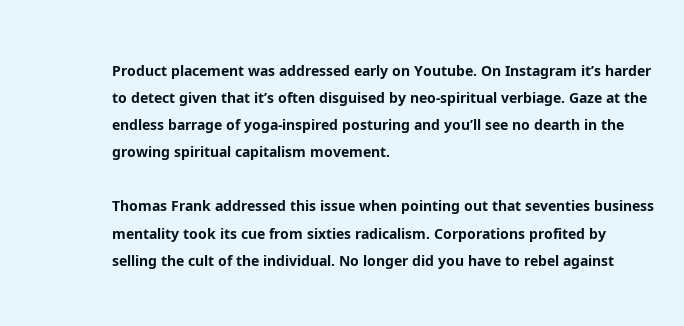Product placement was addressed early on Youtube. On Instagram it’s harder to detect given that it’s often disguised by neo-spiritual verbiage. Gaze at the endless barrage of yoga-inspired posturing and you’ll see no dearth in the growing spiritual capitalism movement.

Thomas Frank addressed this issue when pointing out that seventies business mentality took its cue from sixties radicalism. Corporations profited by selling the cult of the individual. No longer did you have to rebel against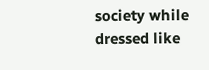society while dressed like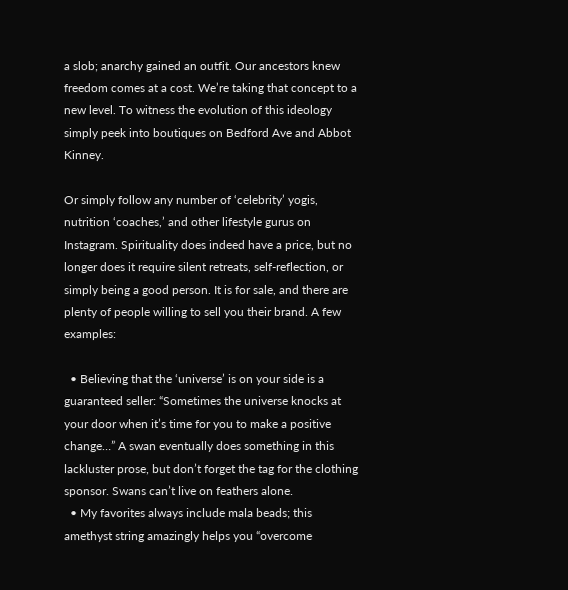a slob; anarchy gained an outfit. Our ancestors knew freedom comes at a cost. We’re taking that concept to a new level. To witness the evolution of this ideology simply peek into boutiques on Bedford Ave and Abbot Kinney.

Or simply follow any number of ‘celebrity’ yogis, nutrition ‘coaches,’ and other lifestyle gurus on Instagram. Spirituality does indeed have a price, but no longer does it require silent retreats, self-reflection, or simply being a good person. It is for sale, and there are plenty of people willing to sell you their brand. A few examples:

  • Believing that the ‘universe’ is on your side is a guaranteed seller: “Sometimes the universe knocks at your door when it’s time for you to make a positive change…” A swan eventually does something in this lackluster prose, but don’t forget the tag for the clothing sponsor. Swans can’t live on feathers alone.
  • My favorites always include mala beads; this amethyst string amazingly helps you “overcome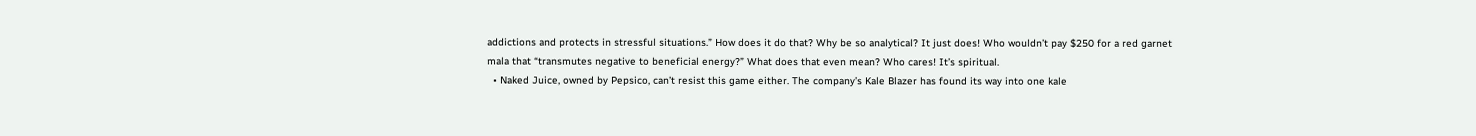addictions and protects in stressful situations.” How does it do that? Why be so analytical? It just does! Who wouldn’t pay $250 for a red garnet mala that “transmutes negative to beneficial energy?” What does that even mean? Who cares! It’s spiritual.
  • Naked Juice, owned by Pepsico, can’t resist this game either. The company’s Kale Blazer has found its way into one kale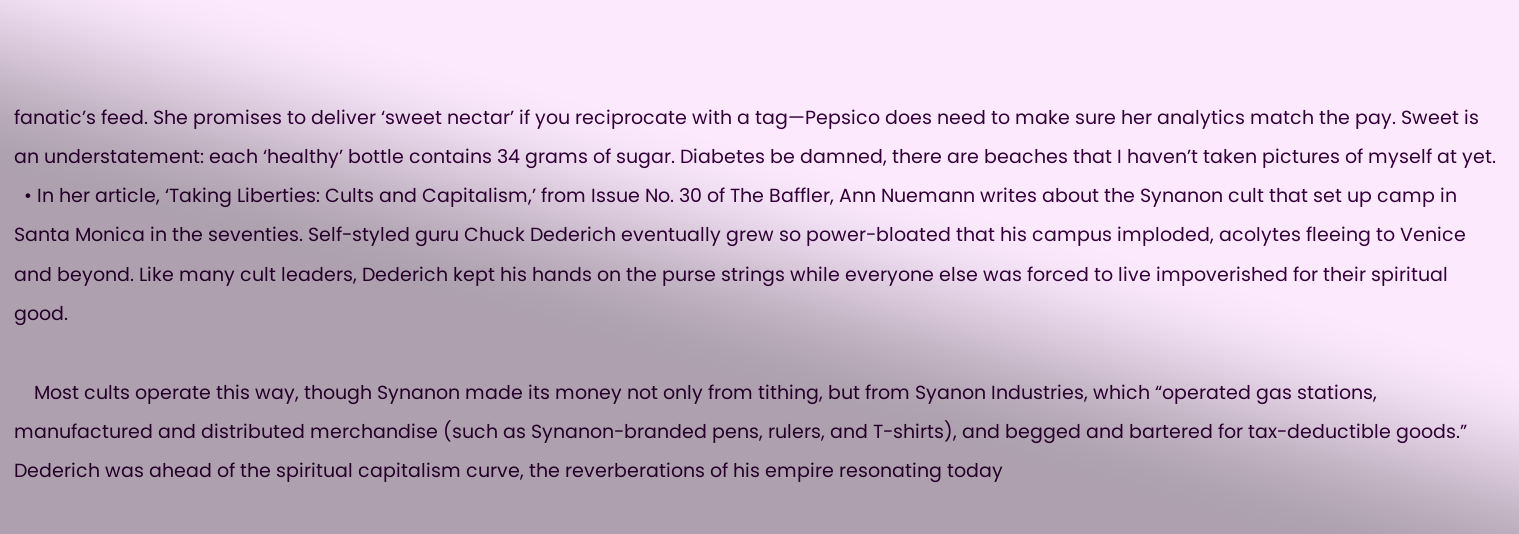fanatic’s feed. She promises to deliver ‘sweet nectar’ if you reciprocate with a tag—Pepsico does need to make sure her analytics match the pay. Sweet is an understatement: each ‘healthy’ bottle contains 34 grams of sugar. Diabetes be damned, there are beaches that I haven’t taken pictures of myself at yet.
  • In her article, ‘Taking Liberties: Cults and Capitalism,’ from Issue No. 30 of The Baffler, Ann Nuemann writes about the Synanon cult that set up camp in Santa Monica in the seventies. Self-styled guru Chuck Dederich eventually grew so power-bloated that his campus imploded, acolytes fleeing to Venice and beyond. Like many cult leaders, Dederich kept his hands on the purse strings while everyone else was forced to live impoverished for their spiritual good.

    Most cults operate this way, though Synanon made its money not only from tithing, but from Syanon Industries, which “operated gas stations, manufactured and distributed merchandise (such as Synanon-branded pens, rulers, and T-shirts), and begged and bartered for tax-deductible goods.” Dederich was ahead of the spiritual capitalism curve, the reverberations of his empire resonating today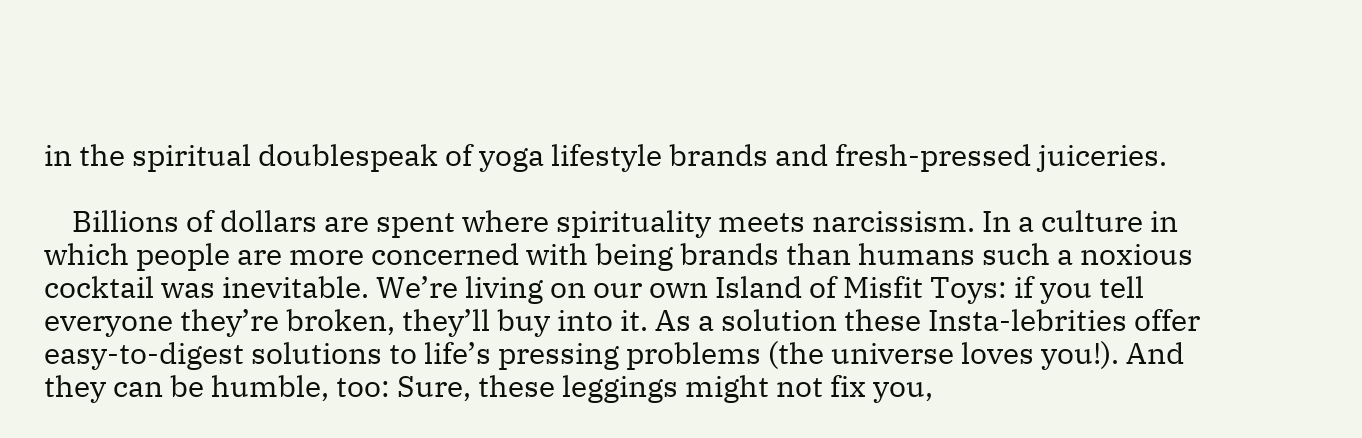in the spiritual doublespeak of yoga lifestyle brands and fresh-pressed juiceries.

    Billions of dollars are spent where spirituality meets narcissism. In a culture in which people are more concerned with being brands than humans such a noxious cocktail was inevitable. We’re living on our own Island of Misfit Toys: if you tell everyone they’re broken, they’ll buy into it. As a solution these Insta-lebrities offer easy-to-digest solutions to life’s pressing problems (the universe loves you!). And they can be humble, too: Sure, these leggings might not fix you,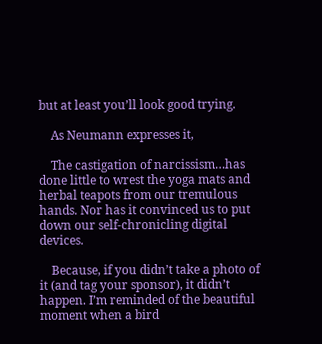but at least you’ll look good trying.

    As Neumann expresses it,

    The castigation of narcissism…has done little to wrest the yoga mats and herbal teapots from our tremulous hands. Nor has it convinced us to put down our self-chronicling digital devices.

    Because, if you didn’t take a photo of it (and tag your sponsor), it didn’t happen. I’m reminded of the beautiful moment when a bird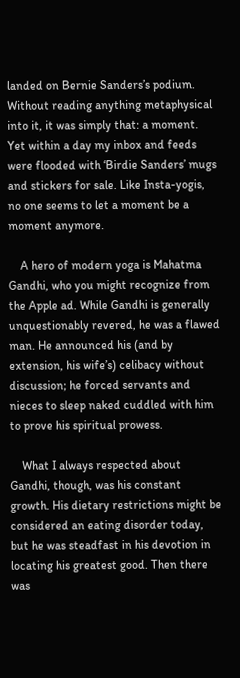landed on Bernie Sanders’s podium. Without reading anything metaphysical into it, it was simply that: a moment. Yet within a day my inbox and feeds were flooded with ‘Birdie Sanders’ mugs and stickers for sale. Like Insta-yogis, no one seems to let a moment be a moment anymore.

    A hero of modern yoga is Mahatma Gandhi, who you might recognize from the Apple ad. While Gandhi is generally unquestionably revered, he was a flawed man. He announced his (and by extension, his wife’s) celibacy without discussion; he forced servants and nieces to sleep naked cuddled with him to prove his spiritual prowess.

    What I always respected about Gandhi, though, was his constant growth. His dietary restrictions might be considered an eating disorder today, but he was steadfast in his devotion in locating his greatest good. Then there was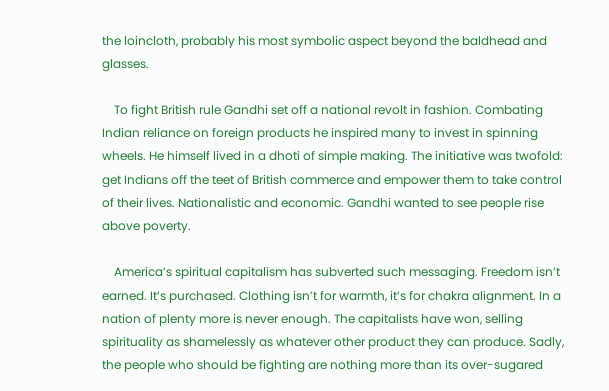the loincloth, probably his most symbolic aspect beyond the baldhead and glasses.

    To fight British rule Gandhi set off a national revolt in fashion. Combating Indian reliance on foreign products he inspired many to invest in spinning wheels. He himself lived in a dhoti of simple making. The initiative was twofold: get Indians off the teet of British commerce and empower them to take control of their lives. Nationalistic and economic. Gandhi wanted to see people rise above poverty.

    America’s spiritual capitalism has subverted such messaging. Freedom isn’t earned. It’s purchased. Clothing isn’t for warmth, it’s for chakra alignment. In a nation of plenty more is never enough. The capitalists have won, selling spirituality as shamelessly as whatever other product they can produce. Sadly, the people who should be fighting are nothing more than its over-sugared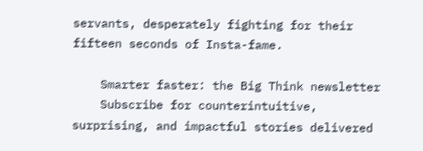servants, desperately fighting for their fifteen seconds of Insta-fame.

    Smarter faster: the Big Think newsletter
    Subscribe for counterintuitive, surprising, and impactful stories delivered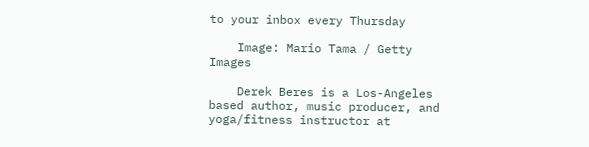to your inbox every Thursday

    Image: Mario Tama / Getty Images

    Derek Beres is a Los-Angeles based author, music producer, and yoga/fitness instructor at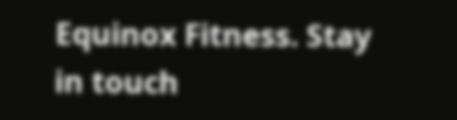Equinox Fitness. Stay in touch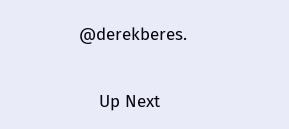@derekberes.


    Up Next